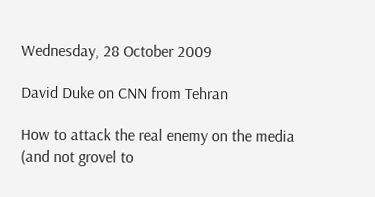Wednesday, 28 October 2009

David Duke on CNN from Tehran

How to attack the real enemy on the media (and not grovel to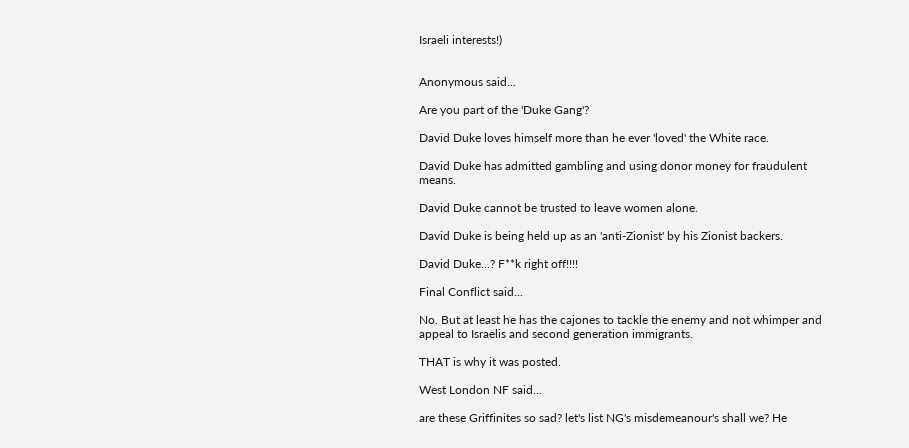Israeli interests!)


Anonymous said...

Are you part of the 'Duke Gang'?

David Duke loves himself more than he ever 'loved' the White race.

David Duke has admitted gambling and using donor money for fraudulent means.

David Duke cannot be trusted to leave women alone.

David Duke is being held up as an 'anti-Zionist' by his Zionist backers.

David Duke...? F**k right off!!!!

Final Conflict said...

No. But at least he has the cajones to tackle the enemy and not whimper and appeal to Israelis and second generation immigrants.

THAT is why it was posted.

West London NF said...

are these Griffinites so sad? let's list NG's misdemeanour's shall we? He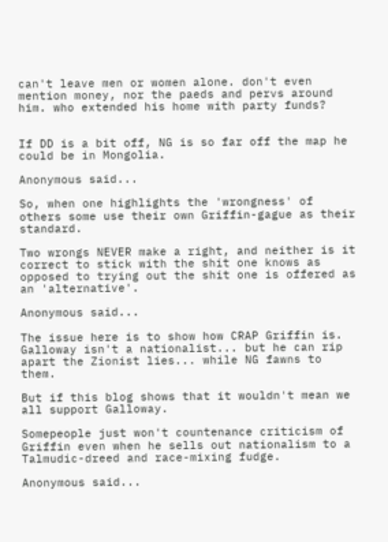can't leave men or women alone. don't even mention money, nor the paeds and pervs around him. who extended his home with party funds?


If DD is a bit off, NG is so far off the map he could be in Mongolia.

Anonymous said...

So, when one highlights the 'wrongness' of others some use their own Griffin-gague as their standard.

Two wrongs NEVER make a right, and neither is it correct to stick with the shit one knows as opposed to trying out the shit one is offered as an 'alternative'.

Anonymous said...

The issue here is to show how CRAP Griffin is. Galloway isn't a nationalist... but he can rip apart the Zionist lies... while NG fawns to them.

But if this blog shows that it wouldn't mean we all support Galloway.

Somepeople just won't countenance criticism of Griffin even when he sells out nationalism to a Talmudic-dreed and race-mixing fudge.

Anonymous said...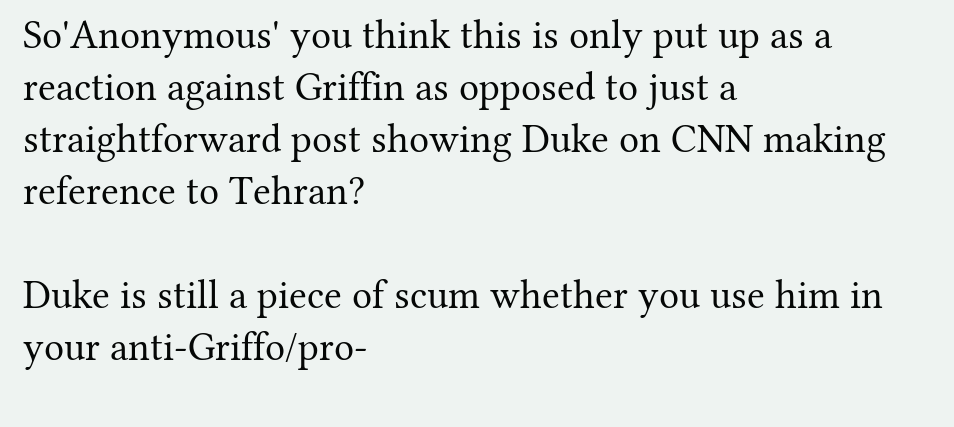So'Anonymous' you think this is only put up as a reaction against Griffin as opposed to just a straightforward post showing Duke on CNN making reference to Tehran?

Duke is still a piece of scum whether you use him in your anti-Griffo/pro-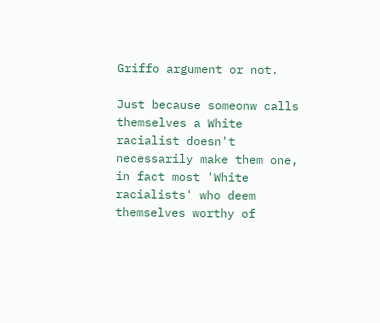Griffo argument or not.

Just because someonw calls themselves a White racialist doesn't necessarily make them one, in fact most 'White racialists' who deem themselves worthy of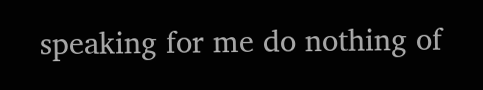speaking for me do nothing of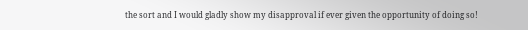the sort and I would gladly show my disapproval if ever given the opportunity of doing so!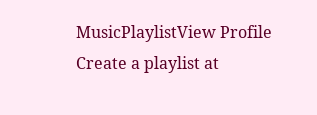MusicPlaylistView Profile
Create a playlist at